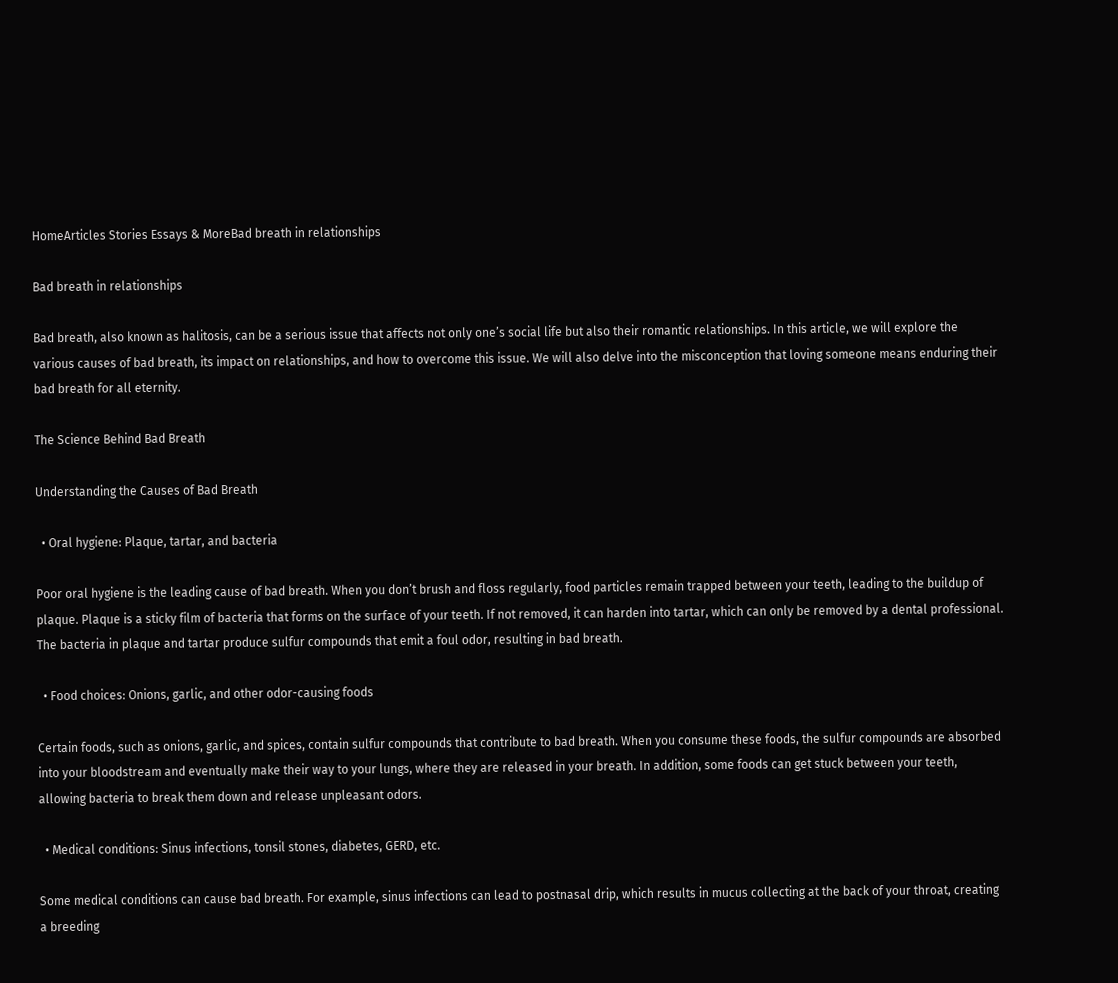HomeArticles Stories Essays & MoreBad breath in relationships

Bad breath in relationships

Bad breath, also known as halitosis, can be a serious issue that affects not only one’s social life but also their romantic relationships. In this article, we will explore the various causes of bad breath, its impact on relationships, and how to overcome this issue. We will also delve into the misconception that loving someone means enduring their bad breath for all eternity.

The Science Behind Bad Breath

Understanding the Causes of Bad Breath

  • Oral hygiene: Plaque, tartar, and bacteria

Poor oral hygiene is the leading cause of bad breath. When you don’t brush and floss regularly, food particles remain trapped between your teeth, leading to the buildup of plaque. Plaque is a sticky film of bacteria that forms on the surface of your teeth. If not removed, it can harden into tartar, which can only be removed by a dental professional. The bacteria in plaque and tartar produce sulfur compounds that emit a foul odor, resulting in bad breath.

  • Food choices: Onions, garlic, and other odor-causing foods

Certain foods, such as onions, garlic, and spices, contain sulfur compounds that contribute to bad breath. When you consume these foods, the sulfur compounds are absorbed into your bloodstream and eventually make their way to your lungs, where they are released in your breath. In addition, some foods can get stuck between your teeth, allowing bacteria to break them down and release unpleasant odors.

  • Medical conditions: Sinus infections, tonsil stones, diabetes, GERD, etc.

Some medical conditions can cause bad breath. For example, sinus infections can lead to postnasal drip, which results in mucus collecting at the back of your throat, creating a breeding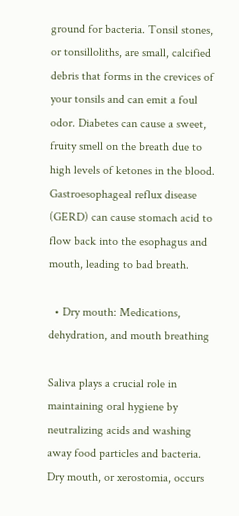ground for bacteria. Tonsil stones, or tonsilloliths, are small, calcified debris that forms in the crevices of your tonsils and can emit a foul odor. Diabetes can cause a sweet, fruity smell on the breath due to high levels of ketones in the blood. Gastroesophageal reflux disease (GERD) can cause stomach acid to flow back into the esophagus and mouth, leading to bad breath.

  • Dry mouth: Medications, dehydration, and mouth breathing

Saliva plays a crucial role in maintaining oral hygiene by neutralizing acids and washing away food particles and bacteria. Dry mouth, or xerostomia, occurs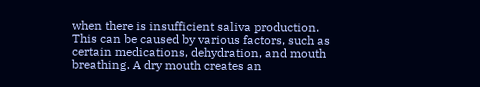when there is insufficient saliva production. This can be caused by various factors, such as certain medications, dehydration, and mouth breathing. A dry mouth creates an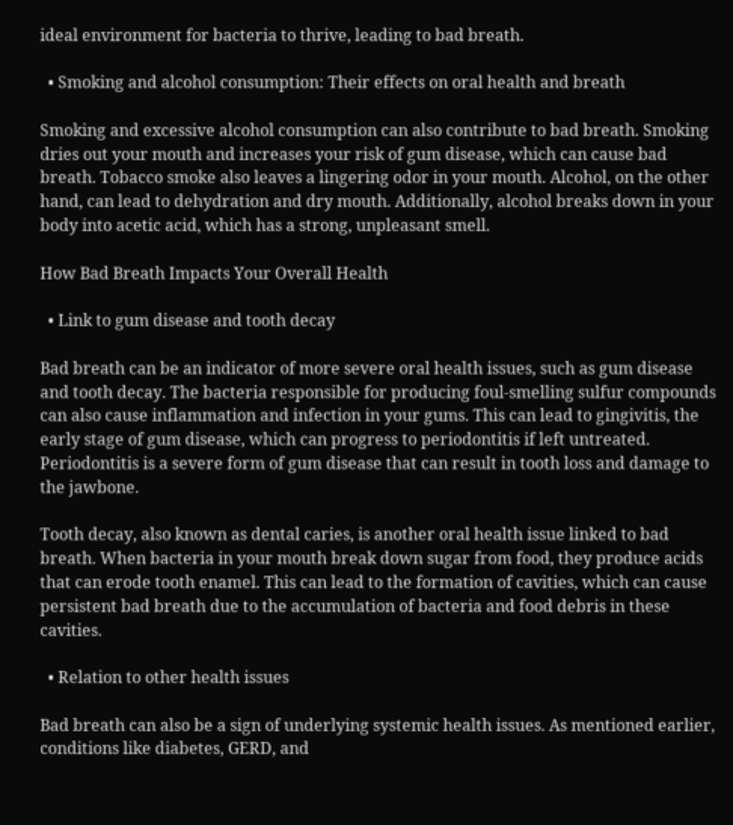ideal environment for bacteria to thrive, leading to bad breath.

  • Smoking and alcohol consumption: Their effects on oral health and breath

Smoking and excessive alcohol consumption can also contribute to bad breath. Smoking dries out your mouth and increases your risk of gum disease, which can cause bad breath. Tobacco smoke also leaves a lingering odor in your mouth. Alcohol, on the other hand, can lead to dehydration and dry mouth. Additionally, alcohol breaks down in your body into acetic acid, which has a strong, unpleasant smell.

How Bad Breath Impacts Your Overall Health

  • Link to gum disease and tooth decay

Bad breath can be an indicator of more severe oral health issues, such as gum disease and tooth decay. The bacteria responsible for producing foul-smelling sulfur compounds can also cause inflammation and infection in your gums. This can lead to gingivitis, the early stage of gum disease, which can progress to periodontitis if left untreated. Periodontitis is a severe form of gum disease that can result in tooth loss and damage to the jawbone.

Tooth decay, also known as dental caries, is another oral health issue linked to bad breath. When bacteria in your mouth break down sugar from food, they produce acids that can erode tooth enamel. This can lead to the formation of cavities, which can cause persistent bad breath due to the accumulation of bacteria and food debris in these cavities.

  • Relation to other health issues

Bad breath can also be a sign of underlying systemic health issues. As mentioned earlier, conditions like diabetes, GERD, and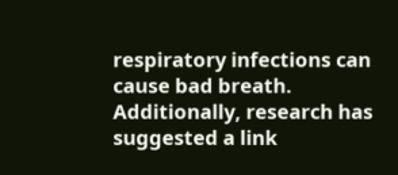respiratory infections can cause bad breath. Additionally, research has suggested a link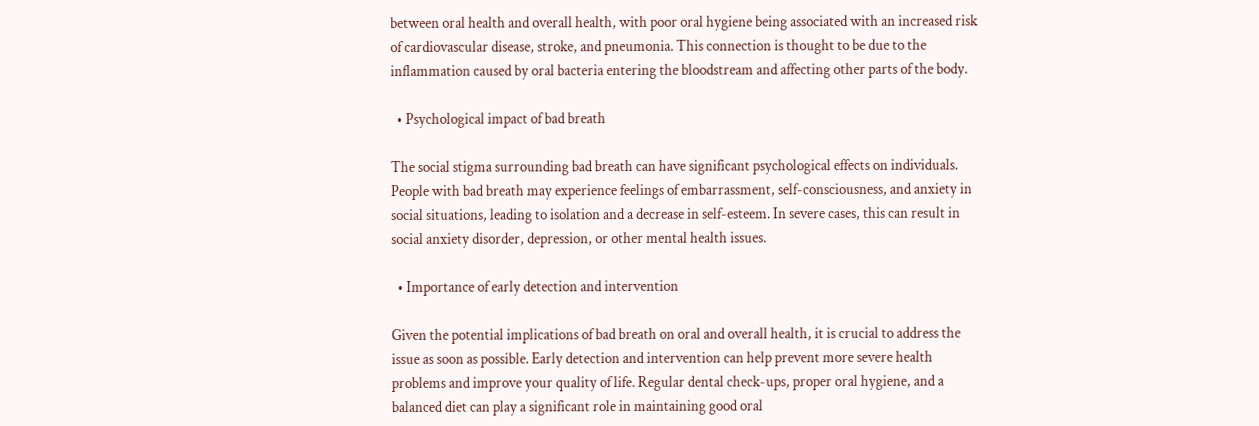between oral health and overall health, with poor oral hygiene being associated with an increased risk of cardiovascular disease, stroke, and pneumonia. This connection is thought to be due to the inflammation caused by oral bacteria entering the bloodstream and affecting other parts of the body.

  • Psychological impact of bad breath

The social stigma surrounding bad breath can have significant psychological effects on individuals. People with bad breath may experience feelings of embarrassment, self-consciousness, and anxiety in social situations, leading to isolation and a decrease in self-esteem. In severe cases, this can result in social anxiety disorder, depression, or other mental health issues.

  • Importance of early detection and intervention

Given the potential implications of bad breath on oral and overall health, it is crucial to address the issue as soon as possible. Early detection and intervention can help prevent more severe health problems and improve your quality of life. Regular dental check-ups, proper oral hygiene, and a balanced diet can play a significant role in maintaining good oral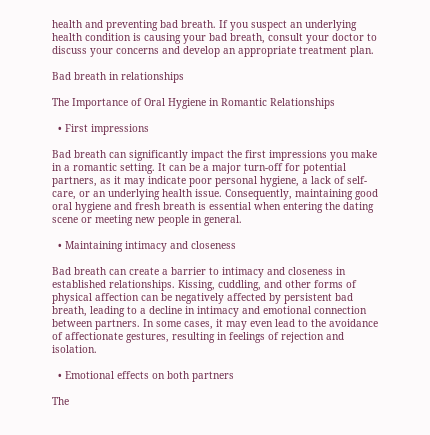health and preventing bad breath. If you suspect an underlying health condition is causing your bad breath, consult your doctor to discuss your concerns and develop an appropriate treatment plan.

Bad breath in relationships

The Importance of Oral Hygiene in Romantic Relationships

  • First impressions

Bad breath can significantly impact the first impressions you make in a romantic setting. It can be a major turn-off for potential partners, as it may indicate poor personal hygiene, a lack of self-care, or an underlying health issue. Consequently, maintaining good oral hygiene and fresh breath is essential when entering the dating scene or meeting new people in general.

  • Maintaining intimacy and closeness

Bad breath can create a barrier to intimacy and closeness in established relationships. Kissing, cuddling, and other forms of physical affection can be negatively affected by persistent bad breath, leading to a decline in intimacy and emotional connection between partners. In some cases, it may even lead to the avoidance of affectionate gestures, resulting in feelings of rejection and isolation.

  • Emotional effects on both partners

The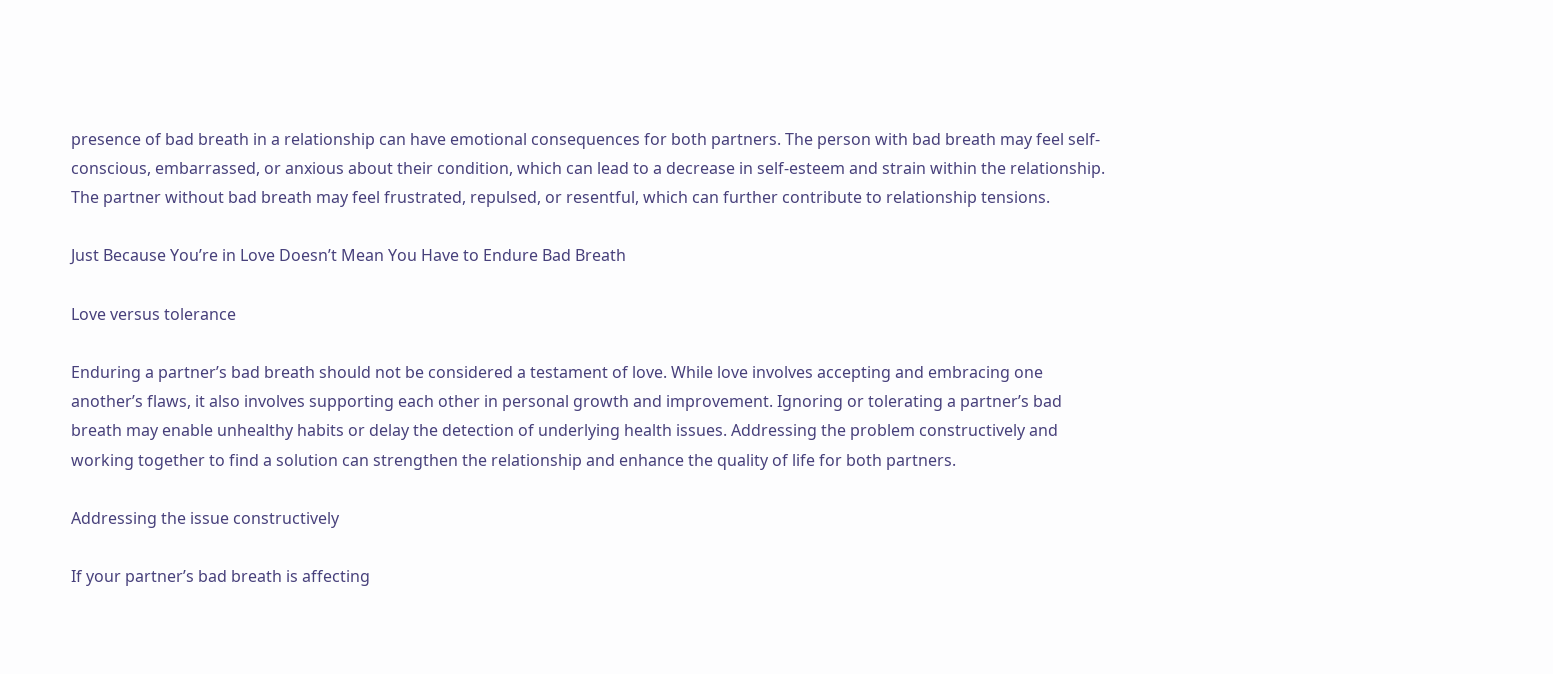presence of bad breath in a relationship can have emotional consequences for both partners. The person with bad breath may feel self-conscious, embarrassed, or anxious about their condition, which can lead to a decrease in self-esteem and strain within the relationship. The partner without bad breath may feel frustrated, repulsed, or resentful, which can further contribute to relationship tensions.

Just Because You’re in Love Doesn’t Mean You Have to Endure Bad Breath

Love versus tolerance

Enduring a partner’s bad breath should not be considered a testament of love. While love involves accepting and embracing one another’s flaws, it also involves supporting each other in personal growth and improvement. Ignoring or tolerating a partner’s bad breath may enable unhealthy habits or delay the detection of underlying health issues. Addressing the problem constructively and working together to find a solution can strengthen the relationship and enhance the quality of life for both partners.

Addressing the issue constructively

If your partner’s bad breath is affecting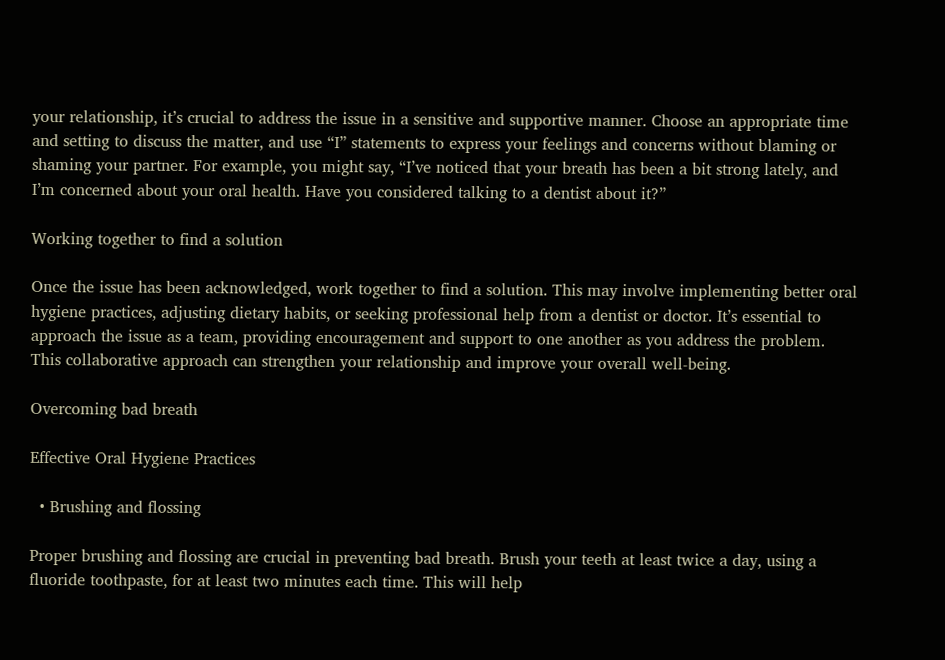your relationship, it’s crucial to address the issue in a sensitive and supportive manner. Choose an appropriate time and setting to discuss the matter, and use “I” statements to express your feelings and concerns without blaming or shaming your partner. For example, you might say, “I’ve noticed that your breath has been a bit strong lately, and I’m concerned about your oral health. Have you considered talking to a dentist about it?”

Working together to find a solution

Once the issue has been acknowledged, work together to find a solution. This may involve implementing better oral hygiene practices, adjusting dietary habits, or seeking professional help from a dentist or doctor. It’s essential to approach the issue as a team, providing encouragement and support to one another as you address the problem. This collaborative approach can strengthen your relationship and improve your overall well-being.

Overcoming bad breath

Effective Oral Hygiene Practices

  • Brushing and flossing

Proper brushing and flossing are crucial in preventing bad breath. Brush your teeth at least twice a day, using a fluoride toothpaste, for at least two minutes each time. This will help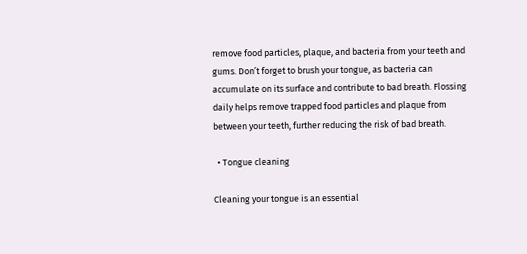remove food particles, plaque, and bacteria from your teeth and gums. Don’t forget to brush your tongue, as bacteria can accumulate on its surface and contribute to bad breath. Flossing daily helps remove trapped food particles and plaque from between your teeth, further reducing the risk of bad breath.

  • Tongue cleaning

Cleaning your tongue is an essential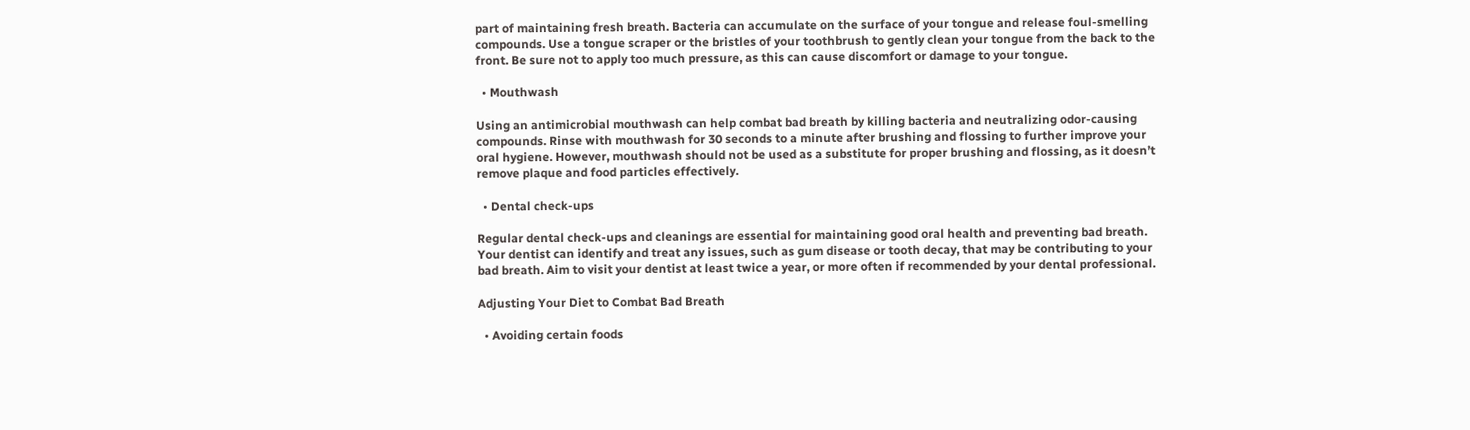part of maintaining fresh breath. Bacteria can accumulate on the surface of your tongue and release foul-smelling compounds. Use a tongue scraper or the bristles of your toothbrush to gently clean your tongue from the back to the front. Be sure not to apply too much pressure, as this can cause discomfort or damage to your tongue.

  • Mouthwash

Using an antimicrobial mouthwash can help combat bad breath by killing bacteria and neutralizing odor-causing compounds. Rinse with mouthwash for 30 seconds to a minute after brushing and flossing to further improve your oral hygiene. However, mouthwash should not be used as a substitute for proper brushing and flossing, as it doesn’t remove plaque and food particles effectively.

  • Dental check-ups

Regular dental check-ups and cleanings are essential for maintaining good oral health and preventing bad breath. Your dentist can identify and treat any issues, such as gum disease or tooth decay, that may be contributing to your bad breath. Aim to visit your dentist at least twice a year, or more often if recommended by your dental professional.

Adjusting Your Diet to Combat Bad Breath

  • Avoiding certain foods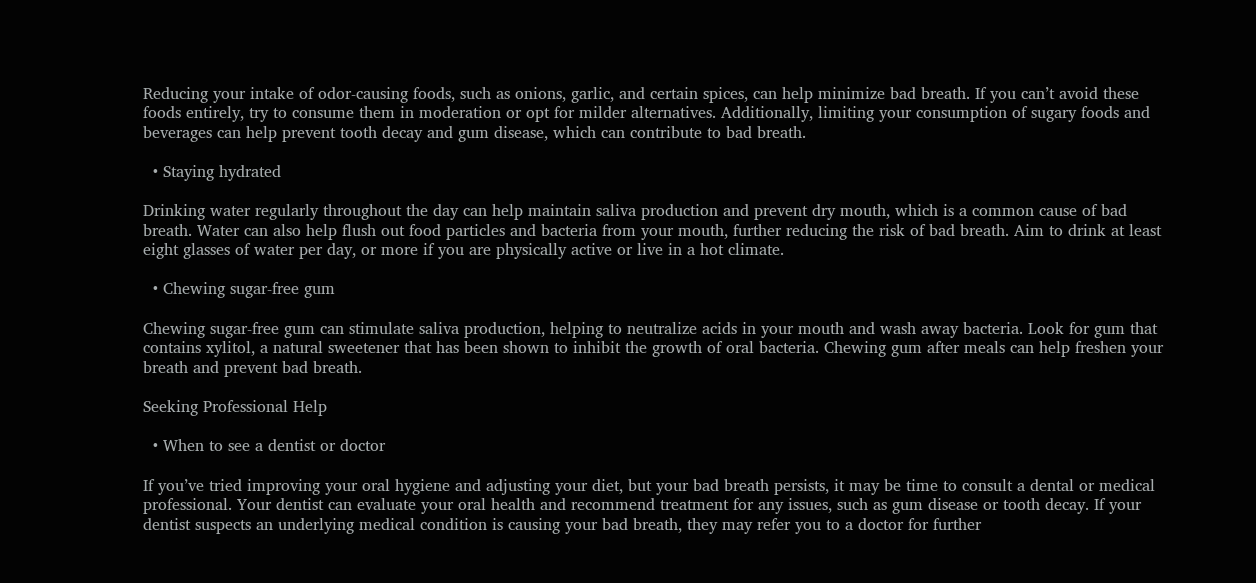Reducing your intake of odor-causing foods, such as onions, garlic, and certain spices, can help minimize bad breath. If you can’t avoid these foods entirely, try to consume them in moderation or opt for milder alternatives. Additionally, limiting your consumption of sugary foods and beverages can help prevent tooth decay and gum disease, which can contribute to bad breath.

  • Staying hydrated

Drinking water regularly throughout the day can help maintain saliva production and prevent dry mouth, which is a common cause of bad breath. Water can also help flush out food particles and bacteria from your mouth, further reducing the risk of bad breath. Aim to drink at least eight glasses of water per day, or more if you are physically active or live in a hot climate.

  • Chewing sugar-free gum

Chewing sugar-free gum can stimulate saliva production, helping to neutralize acids in your mouth and wash away bacteria. Look for gum that contains xylitol, a natural sweetener that has been shown to inhibit the growth of oral bacteria. Chewing gum after meals can help freshen your breath and prevent bad breath.

Seeking Professional Help

  • When to see a dentist or doctor

If you’ve tried improving your oral hygiene and adjusting your diet, but your bad breath persists, it may be time to consult a dental or medical professional. Your dentist can evaluate your oral health and recommend treatment for any issues, such as gum disease or tooth decay. If your dentist suspects an underlying medical condition is causing your bad breath, they may refer you to a doctor for further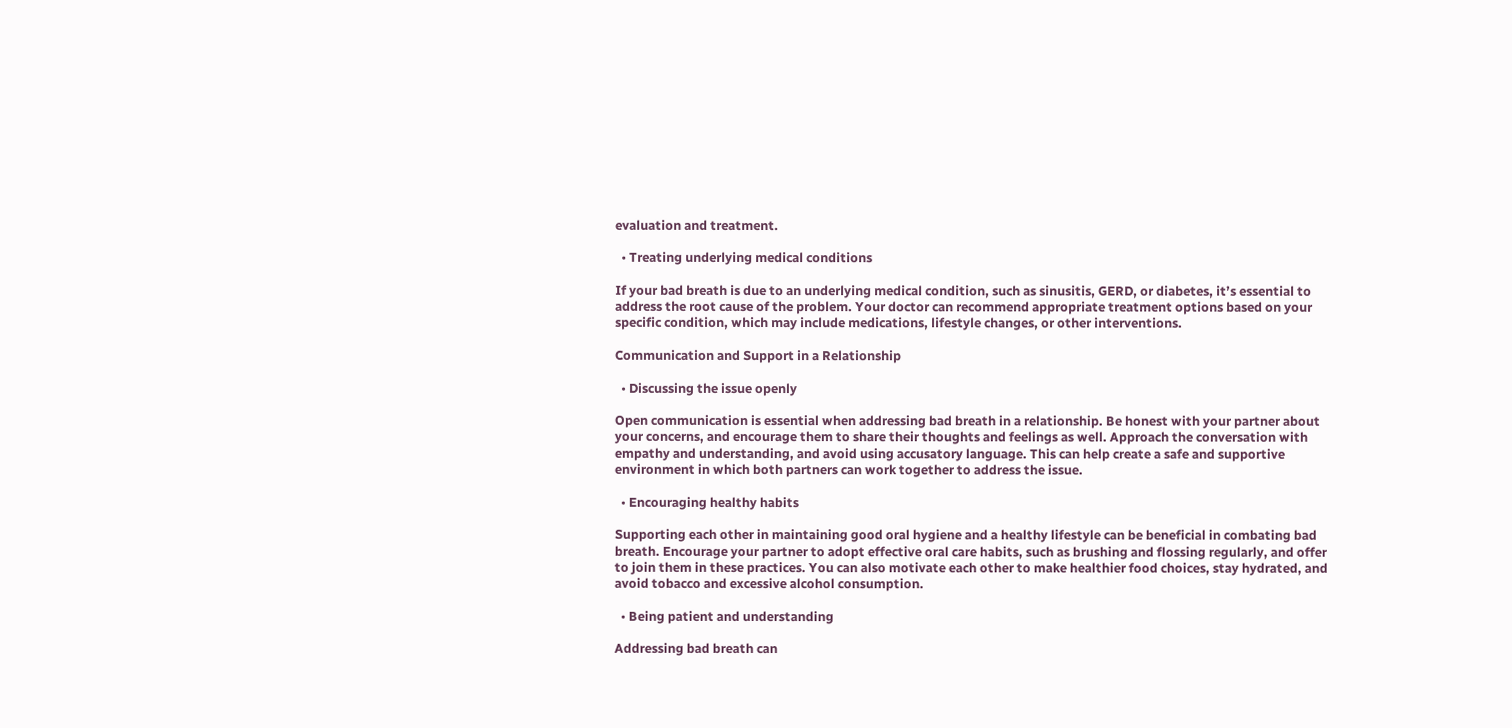evaluation and treatment.

  • Treating underlying medical conditions

If your bad breath is due to an underlying medical condition, such as sinusitis, GERD, or diabetes, it’s essential to address the root cause of the problem. Your doctor can recommend appropriate treatment options based on your specific condition, which may include medications, lifestyle changes, or other interventions.

Communication and Support in a Relationship

  • Discussing the issue openly

Open communication is essential when addressing bad breath in a relationship. Be honest with your partner about your concerns, and encourage them to share their thoughts and feelings as well. Approach the conversation with empathy and understanding, and avoid using accusatory language. This can help create a safe and supportive environment in which both partners can work together to address the issue.

  • Encouraging healthy habits

Supporting each other in maintaining good oral hygiene and a healthy lifestyle can be beneficial in combating bad breath. Encourage your partner to adopt effective oral care habits, such as brushing and flossing regularly, and offer to join them in these practices. You can also motivate each other to make healthier food choices, stay hydrated, and avoid tobacco and excessive alcohol consumption.

  • Being patient and understanding

Addressing bad breath can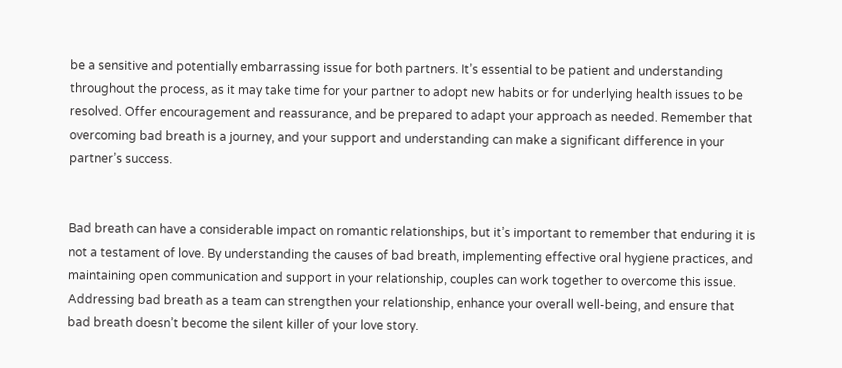be a sensitive and potentially embarrassing issue for both partners. It’s essential to be patient and understanding throughout the process, as it may take time for your partner to adopt new habits or for underlying health issues to be resolved. Offer encouragement and reassurance, and be prepared to adapt your approach as needed. Remember that overcoming bad breath is a journey, and your support and understanding can make a significant difference in your partner’s success.


Bad breath can have a considerable impact on romantic relationships, but it’s important to remember that enduring it is not a testament of love. By understanding the causes of bad breath, implementing effective oral hygiene practices, and maintaining open communication and support in your relationship, couples can work together to overcome this issue. Addressing bad breath as a team can strengthen your relationship, enhance your overall well-being, and ensure that bad breath doesn’t become the silent killer of your love story.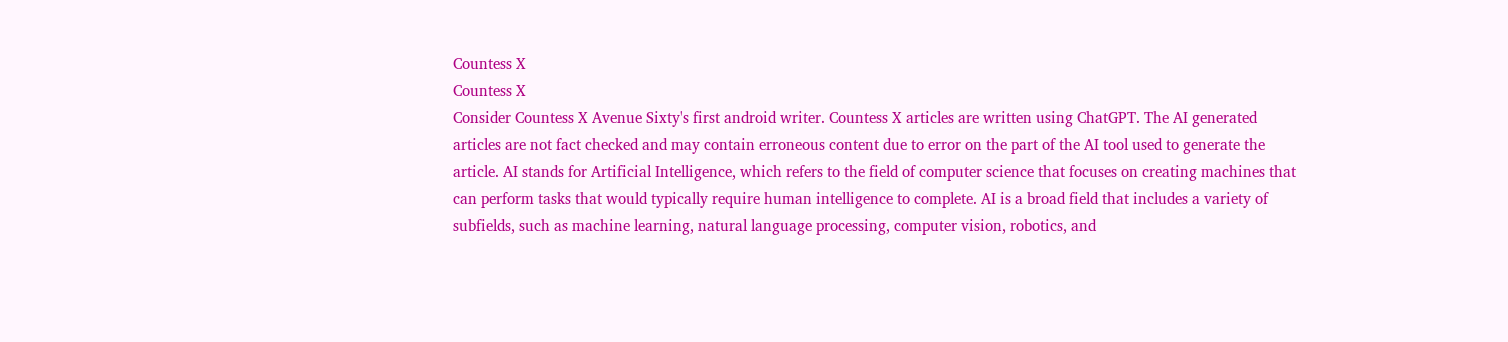Countess X
Countess X
Consider Countess X Avenue Sixty's first android writer. Countess X articles are written using ChatGPT. The AI generated articles are not fact checked and may contain erroneous content due to error on the part of the AI tool used to generate the article. AI stands for Artificial Intelligence, which refers to the field of computer science that focuses on creating machines that can perform tasks that would typically require human intelligence to complete. AI is a broad field that includes a variety of subfields, such as machine learning, natural language processing, computer vision, robotics, and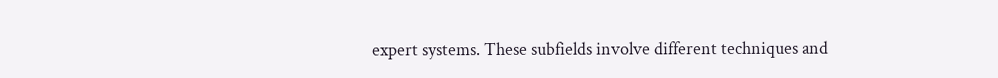expert systems. These subfields involve different techniques and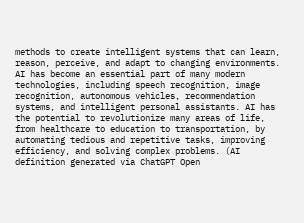methods to create intelligent systems that can learn, reason, perceive, and adapt to changing environments. AI has become an essential part of many modern technologies, including speech recognition, image recognition, autonomous vehicles, recommendation systems, and intelligent personal assistants. AI has the potential to revolutionize many areas of life, from healthcare to education to transportation, by automating tedious and repetitive tasks, improving efficiency, and solving complex problems. (AI definition generated via ChatGPT Open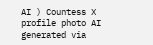AI ) Countess X profile photo AI generated via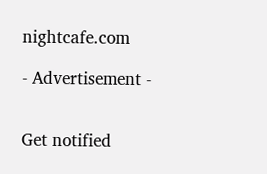nightcafe.com

- Advertisement -


Get notified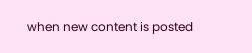when new content is posted